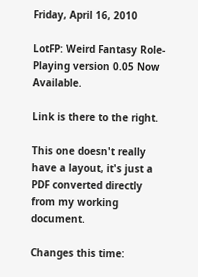Friday, April 16, 2010

LotFP: Weird Fantasy Role-Playing version 0.05 Now Available.

Link is there to the right.

This one doesn't really have a layout, it's just a PDF converted directly from my working document.

Changes this time: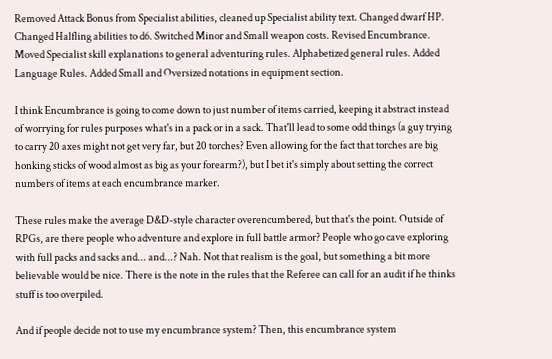Removed Attack Bonus from Specialist abilities, cleaned up Specialist ability text. Changed dwarf HP. Changed Halfling abilities to d6. Switched Minor and Small weapon costs. Revised Encumbrance. Moved Specialist skill explanations to general adventuring rules. Alphabetized general rules. Added Language Rules. Added Small and Oversized notations in equipment section.

I think Encumbrance is going to come down to just number of items carried, keeping it abstract instead of worrying for rules purposes what's in a pack or in a sack. That'll lead to some odd things (a guy trying to carry 20 axes might not get very far, but 20 torches? Even allowing for the fact that torches are big honking sticks of wood almost as big as your forearm?), but I bet it's simply about setting the correct numbers of items at each encumbrance marker.

These rules make the average D&D-style character overencumbered, but that's the point. Outside of RPGs, are there people who adventure and explore in full battle armor? People who go cave exploring with full packs and sacks and... and...? Nah. Not that realism is the goal, but something a bit more believable would be nice. There is the note in the rules that the Referee can call for an audit if he thinks stuff is too overpiled.

And if people decide not to use my encumbrance system? Then, this encumbrance system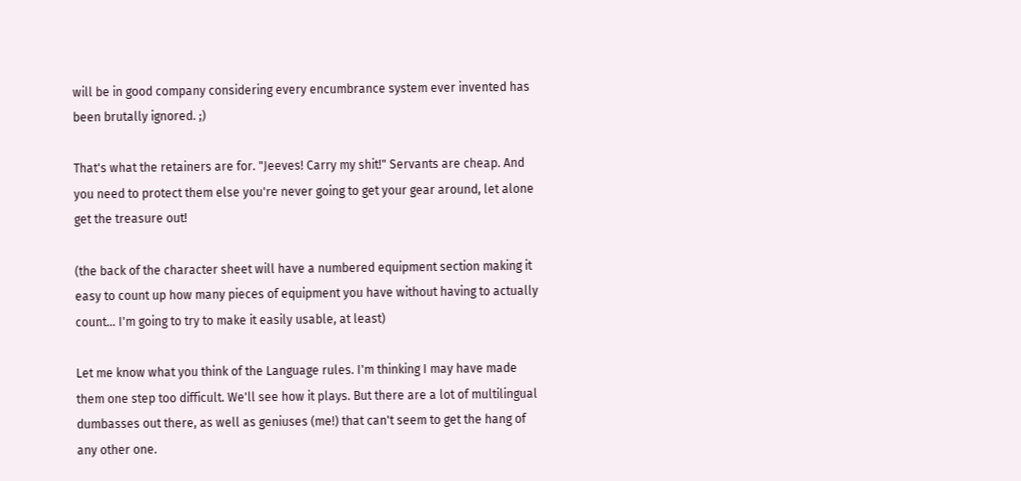will be in good company considering every encumbrance system ever invented has been brutally ignored. ;)

That's what the retainers are for. "Jeeves! Carry my shit!" Servants are cheap. And you need to protect them else you're never going to get your gear around, let alone get the treasure out!

(the back of the character sheet will have a numbered equipment section making it easy to count up how many pieces of equipment you have without having to actually count... I'm going to try to make it easily usable, at least)

Let me know what you think of the Language rules. I'm thinking I may have made them one step too difficult. We'll see how it plays. But there are a lot of multilingual dumbasses out there, as well as geniuses (me!) that can't seem to get the hang of any other one.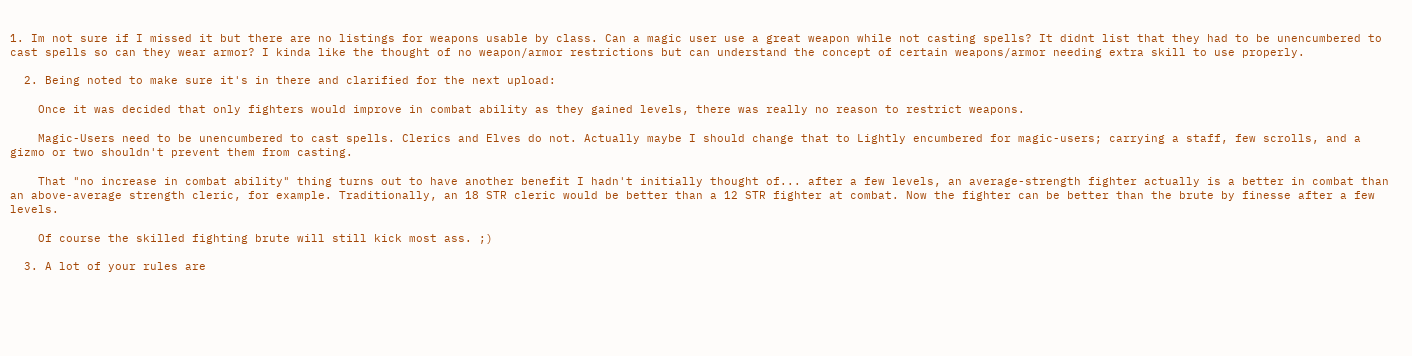1. Im not sure if I missed it but there are no listings for weapons usable by class. Can a magic user use a great weapon while not casting spells? It didnt list that they had to be unencumbered to cast spells so can they wear armor? I kinda like the thought of no weapon/armor restrictions but can understand the concept of certain weapons/armor needing extra skill to use properly.

  2. Being noted to make sure it's in there and clarified for the next upload:

    Once it was decided that only fighters would improve in combat ability as they gained levels, there was really no reason to restrict weapons.

    Magic-Users need to be unencumbered to cast spells. Clerics and Elves do not. Actually maybe I should change that to Lightly encumbered for magic-users; carrying a staff, few scrolls, and a gizmo or two shouldn't prevent them from casting.

    That "no increase in combat ability" thing turns out to have another benefit I hadn't initially thought of... after a few levels, an average-strength fighter actually is a better in combat than an above-average strength cleric, for example. Traditionally, an 18 STR cleric would be better than a 12 STR fighter at combat. Now the fighter can be better than the brute by finesse after a few levels.

    Of course the skilled fighting brute will still kick most ass. ;)

  3. A lot of your rules are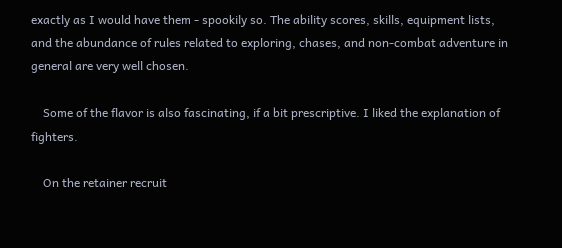exactly as I would have them - spookily so. The ability scores, skills, equipment lists, and the abundance of rules related to exploring, chases, and non-combat adventure in general are very well chosen.

    Some of the flavor is also fascinating, if a bit prescriptive. I liked the explanation of fighters.

    On the retainer recruit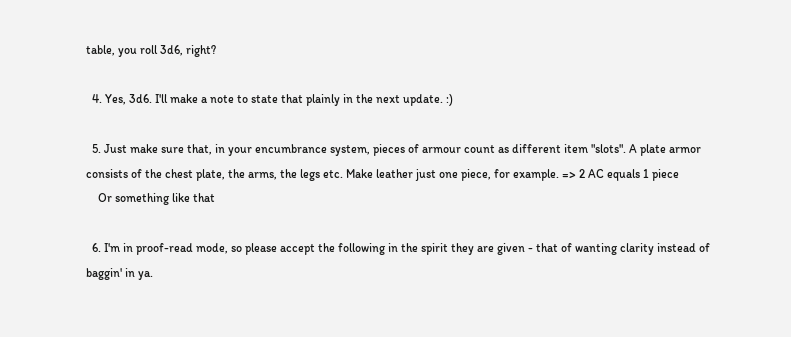table, you roll 3d6, right?

  4. Yes, 3d6. I'll make a note to state that plainly in the next update. :)

  5. Just make sure that, in your encumbrance system, pieces of armour count as different item "slots". A plate armor consists of the chest plate, the arms, the legs etc. Make leather just one piece, for example. => 2 AC equals 1 piece
    Or something like that

  6. I'm in proof-read mode, so please accept the following in the spirit they are given - that of wanting clarity instead of baggin' in ya.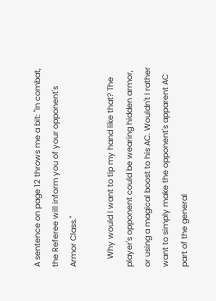A sentence on page 12 throws me a bit: "In combat, the Referee will inform you of your opponent's Armor Class."

    Why would I want to tip my hand like that? The player's opponent could be wearing hidden armor, or using a magical boost to his AC. Wouldn't I rather want to simply make the opponent's apparent AC part of the general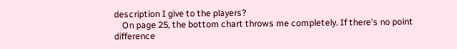description I give to the players?
    On page 25, the bottom chart throws me completely. If there's no point difference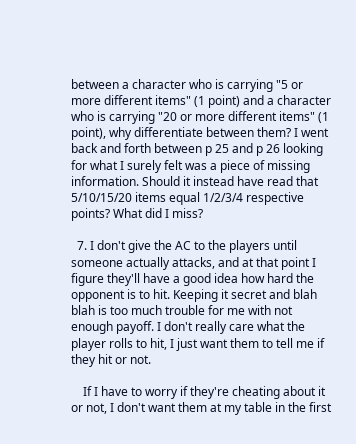between a character who is carrying "5 or more different items" (1 point) and a character who is carrying "20 or more different items" (1 point), why differentiate between them? I went back and forth between p 25 and p 26 looking for what I surely felt was a piece of missing information. Should it instead have read that 5/10/15/20 items equal 1/2/3/4 respective points? What did I miss?

  7. I don't give the AC to the players until someone actually attacks, and at that point I figure they'll have a good idea how hard the opponent is to hit. Keeping it secret and blah blah is too much trouble for me with not enough payoff. I don't really care what the player rolls to hit, I just want them to tell me if they hit or not.

    If I have to worry if they're cheating about it or not, I don't want them at my table in the first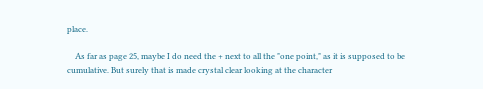place.

    As far as page 25, maybe I do need the + next to all the "one point," as it is supposed to be cumulative. But surely that is made crystal clear looking at the character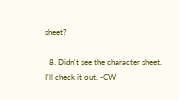sheet?

  8. Didn't see the character sheet. I'll check it out. -CW